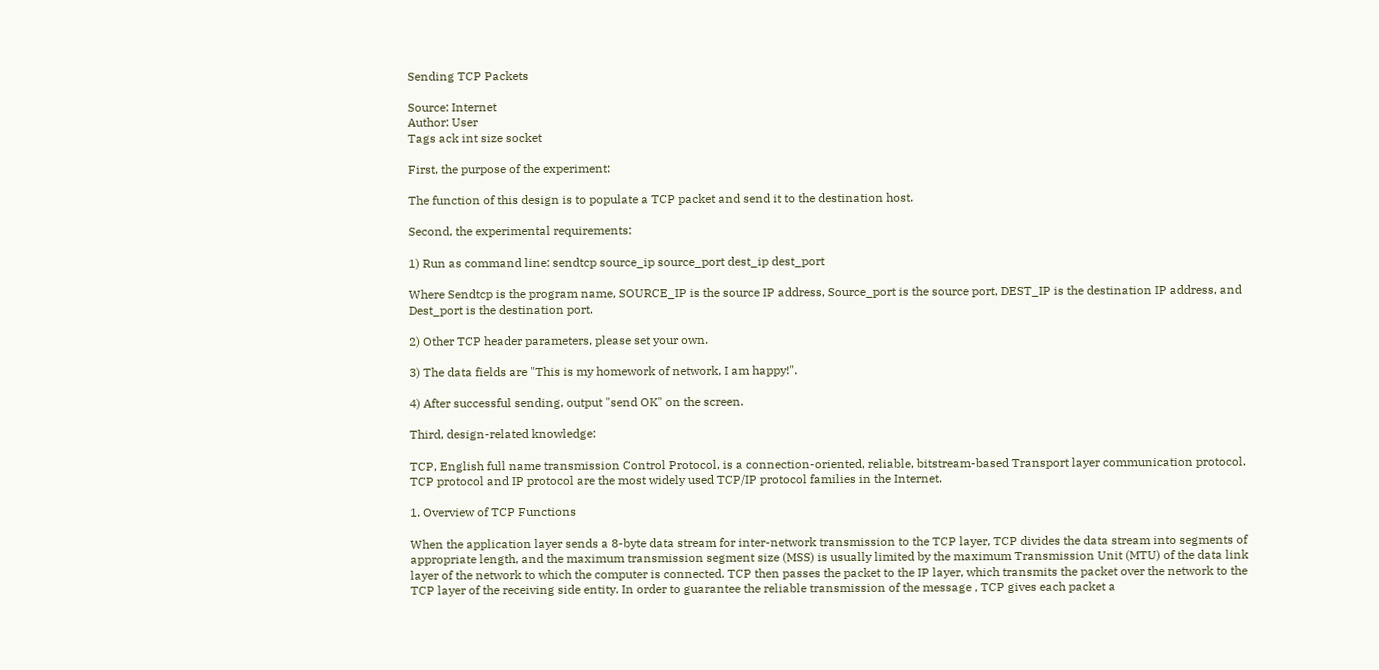Sending TCP Packets

Source: Internet
Author: User
Tags ack int size socket

First, the purpose of the experiment:

The function of this design is to populate a TCP packet and send it to the destination host.

Second, the experimental requirements:

1) Run as command line: sendtcp source_ip source_port dest_ip dest_port

Where Sendtcp is the program name, SOURCE_IP is the source IP address, Source_port is the source port, DEST_IP is the destination IP address, and Dest_port is the destination port.

2) Other TCP header parameters, please set your own.

3) The data fields are "This is my homework of network, I am happy!".

4) After successful sending, output "send OK" on the screen.

Third, design-related knowledge:

TCP, English full name transmission Control Protocol, is a connection-oriented, reliable, bitstream-based Transport layer communication protocol. TCP protocol and IP protocol are the most widely used TCP/IP protocol families in the Internet.

1. Overview of TCP Functions

When the application layer sends a 8-byte data stream for inter-network transmission to the TCP layer, TCP divides the data stream into segments of appropriate length, and the maximum transmission segment size (MSS) is usually limited by the maximum Transmission Unit (MTU) of the data link layer of the network to which the computer is connected. TCP then passes the packet to the IP layer, which transmits the packet over the network to the TCP layer of the receiving side entity. In order to guarantee the reliable transmission of the message , TCP gives each packet a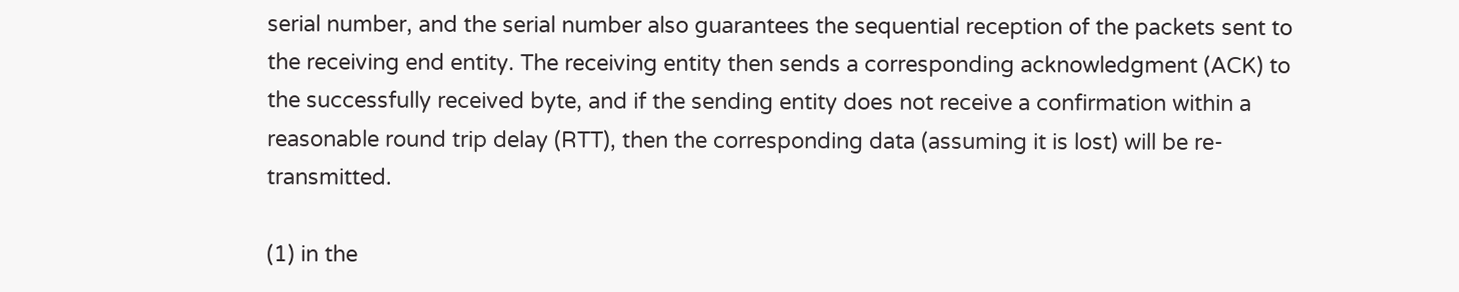serial number, and the serial number also guarantees the sequential reception of the packets sent to the receiving end entity. The receiving entity then sends a corresponding acknowledgment (ACK) to the successfully received byte, and if the sending entity does not receive a confirmation within a reasonable round trip delay (RTT), then the corresponding data (assuming it is lost) will be re-transmitted.

(1) in the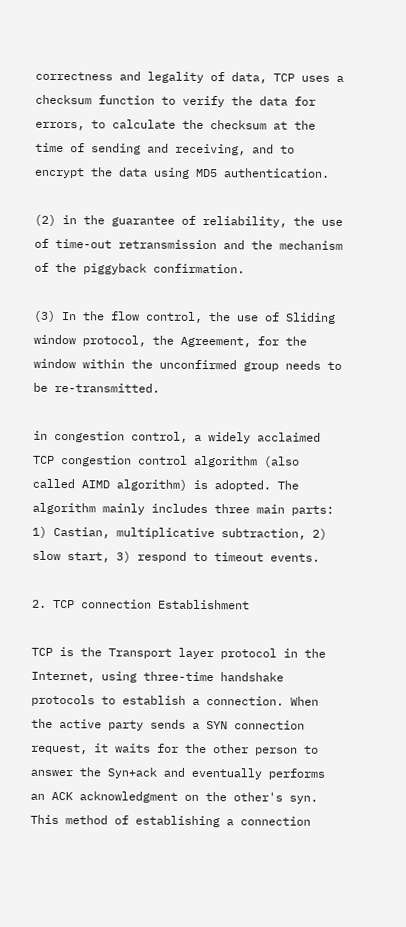correctness and legality of data, TCP uses a checksum function to verify the data for errors, to calculate the checksum at the time of sending and receiving, and to encrypt the data using MD5 authentication.

(2) in the guarantee of reliability, the use of time-out retransmission and the mechanism of the piggyback confirmation.

(3) In the flow control, the use of Sliding window protocol, the Agreement, for the window within the unconfirmed group needs to be re-transmitted.

in congestion control, a widely acclaimed TCP congestion control algorithm (also called AIMD algorithm) is adopted. The algorithm mainly includes three main parts: 1) Castian, multiplicative subtraction, 2) slow start, 3) respond to timeout events.

2. TCP connection Establishment

TCP is the Transport layer protocol in the Internet, using three-time handshake protocols to establish a connection. When the active party sends a SYN connection request, it waits for the other person to answer the Syn+ack and eventually performs an ACK acknowledgment on the other's syn. This method of establishing a connection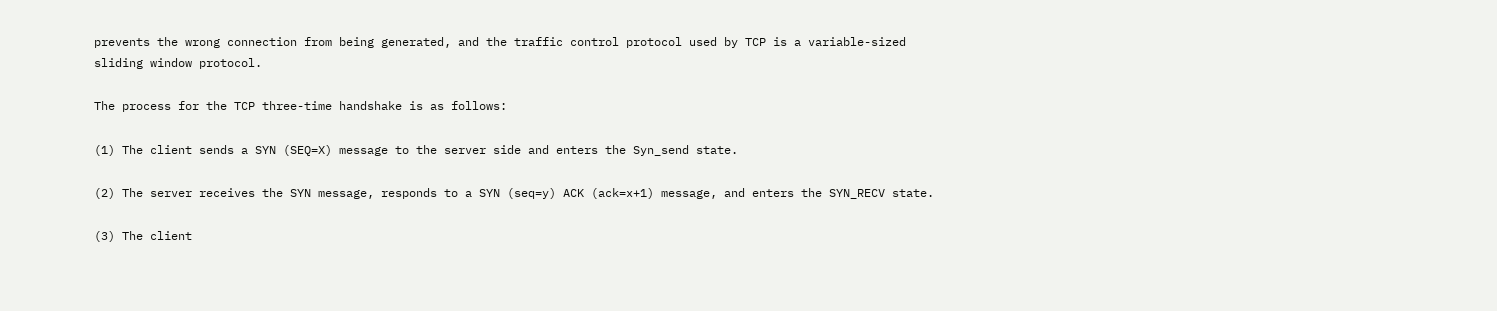prevents the wrong connection from being generated, and the traffic control protocol used by TCP is a variable-sized sliding window protocol.

The process for the TCP three-time handshake is as follows:

(1) The client sends a SYN (SEQ=X) message to the server side and enters the Syn_send state.

(2) The server receives the SYN message, responds to a SYN (seq=y) ACK (ack=x+1) message, and enters the SYN_RECV state.

(3) The client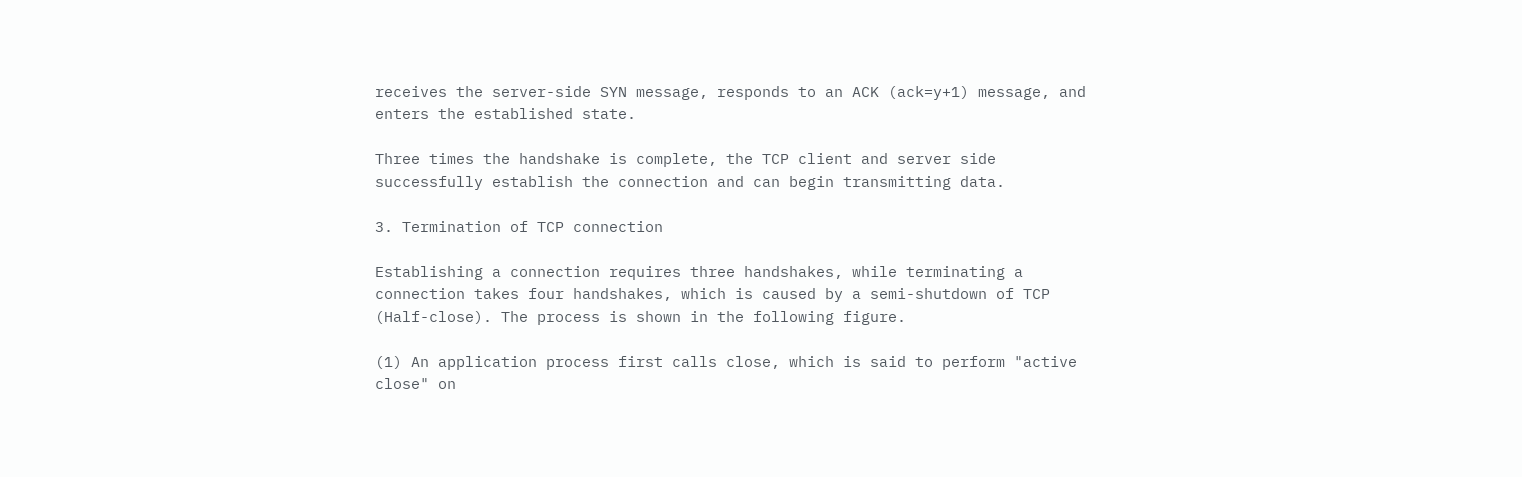receives the server-side SYN message, responds to an ACK (ack=y+1) message, and enters the established state.

Three times the handshake is complete, the TCP client and server side successfully establish the connection and can begin transmitting data.

3. Termination of TCP connection

Establishing a connection requires three handshakes, while terminating a connection takes four handshakes, which is caused by a semi-shutdown of TCP (Half-close). The process is shown in the following figure.

(1) An application process first calls close, which is said to perform "active close" on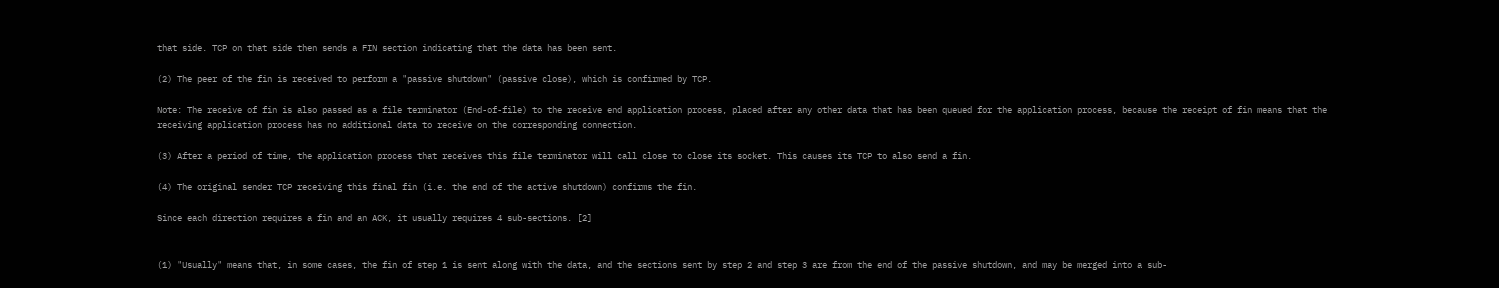that side. TCP on that side then sends a FIN section indicating that the data has been sent.

(2) The peer of the fin is received to perform a "passive shutdown" (passive close), which is confirmed by TCP.

Note: The receive of fin is also passed as a file terminator (End-of-file) to the receive end application process, placed after any other data that has been queued for the application process, because the receipt of fin means that the receiving application process has no additional data to receive on the corresponding connection.

(3) After a period of time, the application process that receives this file terminator will call close to close its socket. This causes its TCP to also send a fin.

(4) The original sender TCP receiving this final fin (i.e. the end of the active shutdown) confirms the fin.

Since each direction requires a fin and an ACK, it usually requires 4 sub-sections. [2]


(1) "Usually" means that, in some cases, the fin of step 1 is sent along with the data, and the sections sent by step 2 and step 3 are from the end of the passive shutdown, and may be merged into a sub-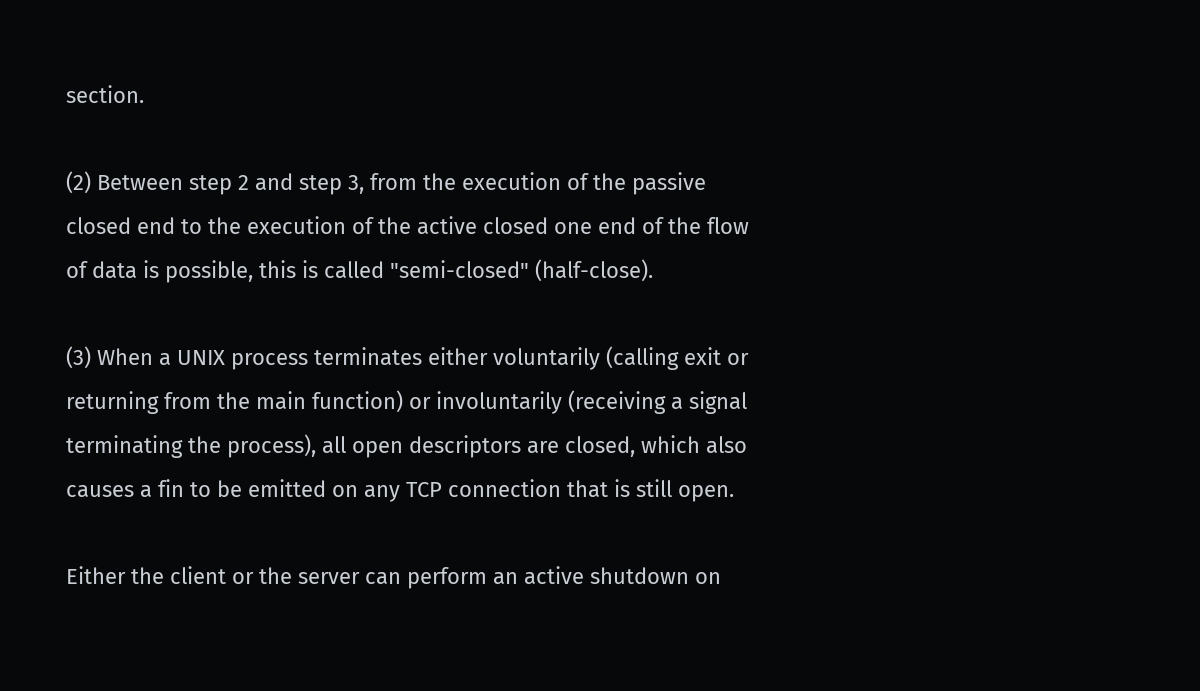section.

(2) Between step 2 and step 3, from the execution of the passive closed end to the execution of the active closed one end of the flow of data is possible, this is called "semi-closed" (half-close).

(3) When a UNIX process terminates either voluntarily (calling exit or returning from the main function) or involuntarily (receiving a signal terminating the process), all open descriptors are closed, which also causes a fin to be emitted on any TCP connection that is still open.

Either the client or the server can perform an active shutdown on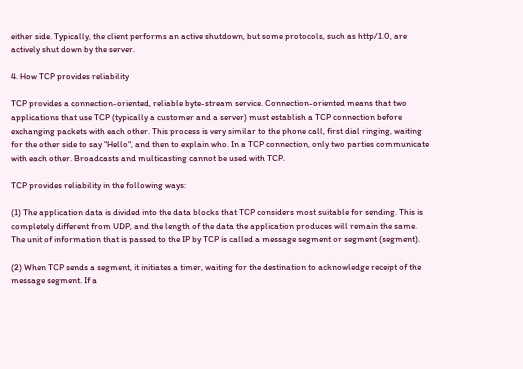either side. Typically, the client performs an active shutdown, but some protocols, such as http/1.0, are actively shut down by the server.

4. How TCP provides reliability

TCP provides a connection-oriented, reliable byte-stream service. Connection-oriented means that two applications that use TCP (typically a customer and a server) must establish a TCP connection before exchanging packets with each other. This process is very similar to the phone call, first dial ringing, waiting for the other side to say "Hello", and then to explain who. In a TCP connection, only two parties communicate with each other. Broadcasts and multicasting cannot be used with TCP.

TCP provides reliability in the following ways:

(1) The application data is divided into the data blocks that TCP considers most suitable for sending. This is completely different from UDP, and the length of the data the application produces will remain the same. The unit of information that is passed to the IP by TCP is called a message segment or segment (segment).

(2) When TCP sends a segment, it initiates a timer, waiting for the destination to acknowledge receipt of the message segment. If a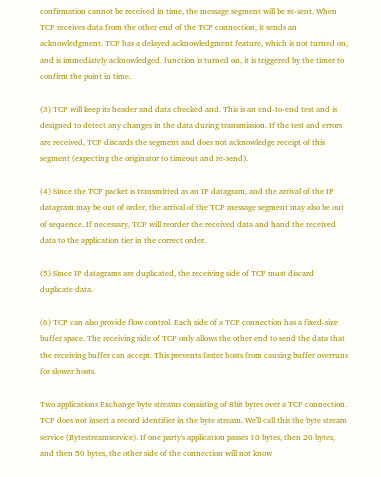confirmation cannot be received in time, the message segment will be re-sent. When TCP receives data from the other end of the TCP connection, it sends an acknowledgment. TCP has a delayed acknowledgment feature, which is not turned on, and is immediately acknowledged. function is turned on, it is triggered by the timer to confirm the point in time.

(3) TCP will keep its header and data checked and. This is an end-to-end test and is designed to detect any changes in the data during transmission. If the test and errors are received, TCP discards the segment and does not acknowledge receipt of this segment (expecting the originator to timeout and re-send).

(4) Since the TCP packet is transmitted as an IP datagram, and the arrival of the IP datagram may be out of order, the arrival of the TCP message segment may also be out of sequence. If necessary, TCP will reorder the received data and hand the received data to the application tier in the correct order.

(5) Since IP datagrams are duplicated, the receiving side of TCP must discard duplicate data.

(6) TCP can also provide flow control. Each side of a TCP connection has a fixed-size buffer space. The receiving side of TCP only allows the other end to send the data that the receiving buffer can accept. This prevents faster hosts from causing buffer overruns for slower hosts.

Two applications Exchange byte streams consisting of 8bit bytes over a TCP connection. TCP does not insert a record identifier in the byte stream. We'll call this the byte stream service (Bytestreamservice). If one party's application passes 10 bytes, then 20 bytes, and then 50 bytes, the other side of the connection will not know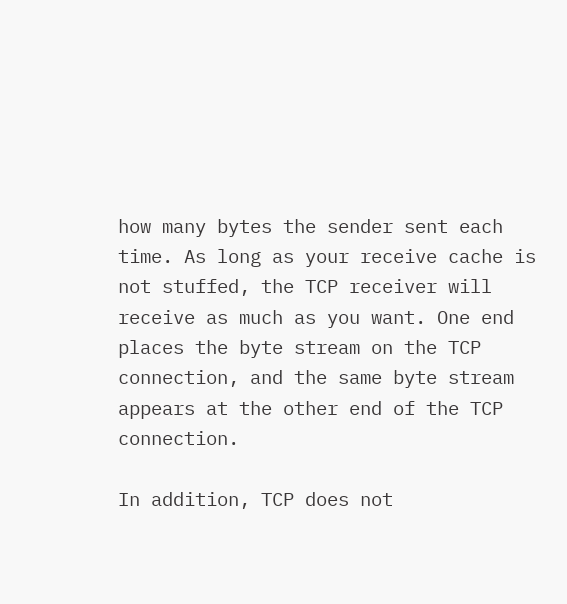how many bytes the sender sent each time. As long as your receive cache is not stuffed, the TCP receiver will receive as much as you want. One end places the byte stream on the TCP connection, and the same byte stream appears at the other end of the TCP connection.

In addition, TCP does not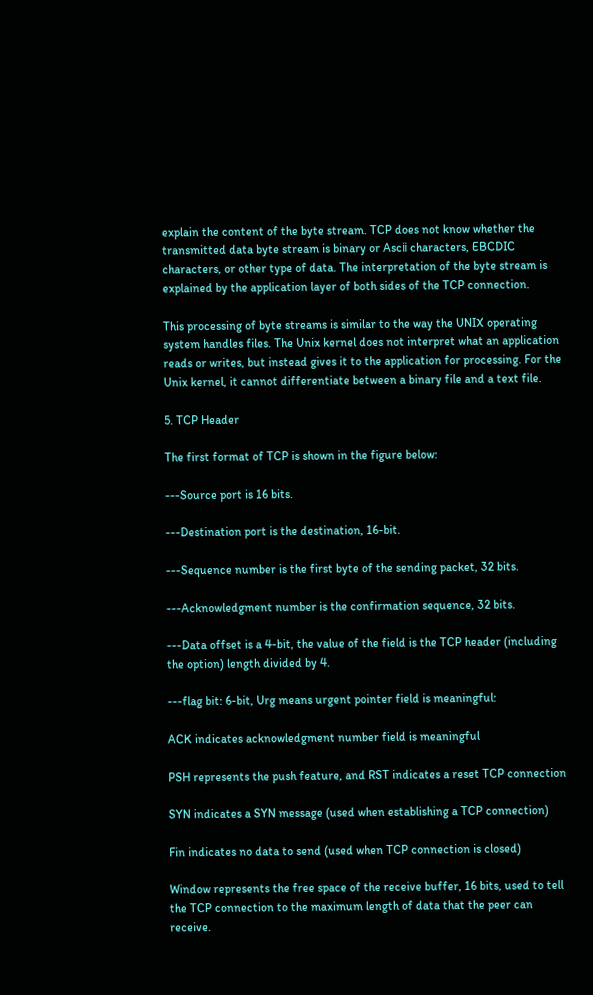explain the content of the byte stream. TCP does not know whether the transmitted data byte stream is binary or Ascⅱ characters, EBCDIC characters, or other type of data. The interpretation of the byte stream is explained by the application layer of both sides of the TCP connection.

This processing of byte streams is similar to the way the UNIX operating system handles files. The Unix kernel does not interpret what an application reads or writes, but instead gives it to the application for processing. For the Unix kernel, it cannot differentiate between a binary file and a text file.

5. TCP Header

The first format of TCP is shown in the figure below:

---Source port is 16 bits.

---Destination port is the destination, 16-bit.

---Sequence number is the first byte of the sending packet, 32 bits.

---Acknowledgment number is the confirmation sequence, 32 bits.

---Data offset is a 4-bit, the value of the field is the TCP header (including the option) length divided by 4.

---flag bit: 6-bit, Urg means urgent pointer field is meaningful:

ACK indicates acknowledgment number field is meaningful

PSH represents the push feature, and RST indicates a reset TCP connection

SYN indicates a SYN message (used when establishing a TCP connection)

Fin indicates no data to send (used when TCP connection is closed)

Window represents the free space of the receive buffer, 16 bits, used to tell the TCP connection to the maximum length of data that the peer can receive.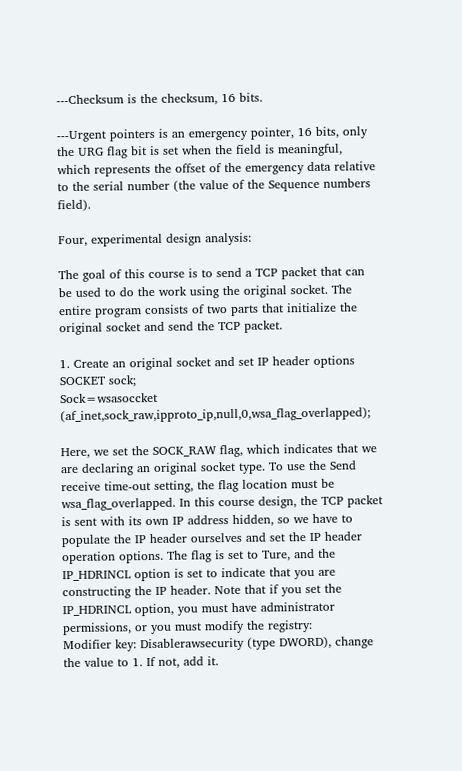---Checksum is the checksum, 16 bits.

---Urgent pointers is an emergency pointer, 16 bits, only the URG flag bit is set when the field is meaningful, which represents the offset of the emergency data relative to the serial number (the value of the Sequence numbers field).

Four, experimental design analysis:

The goal of this course is to send a TCP packet that can be used to do the work using the original socket. The entire program consists of two parts that initialize the original socket and send the TCP packet.

1. Create an original socket and set IP header options
SOCKET sock;
Sock=wsasoccket (af_inet,sock_raw,ipproto_ip,null,0,wsa_flag_overlapped);

Here, we set the SOCK_RAW flag, which indicates that we are declaring an original socket type. To use the Send receive time-out setting, the flag location must be wsa_flag_overlapped. In this course design, the TCP packet is sent with its own IP address hidden, so we have to populate the IP header ourselves and set the IP header operation options. The flag is set to Ture, and the IP_HDRINCL option is set to indicate that you are constructing the IP header. Note that if you set the IP_HDRINCL option, you must have administrator permissions, or you must modify the registry:
Modifier key: Disablerawsecurity (type DWORD), change the value to 1. If not, add it.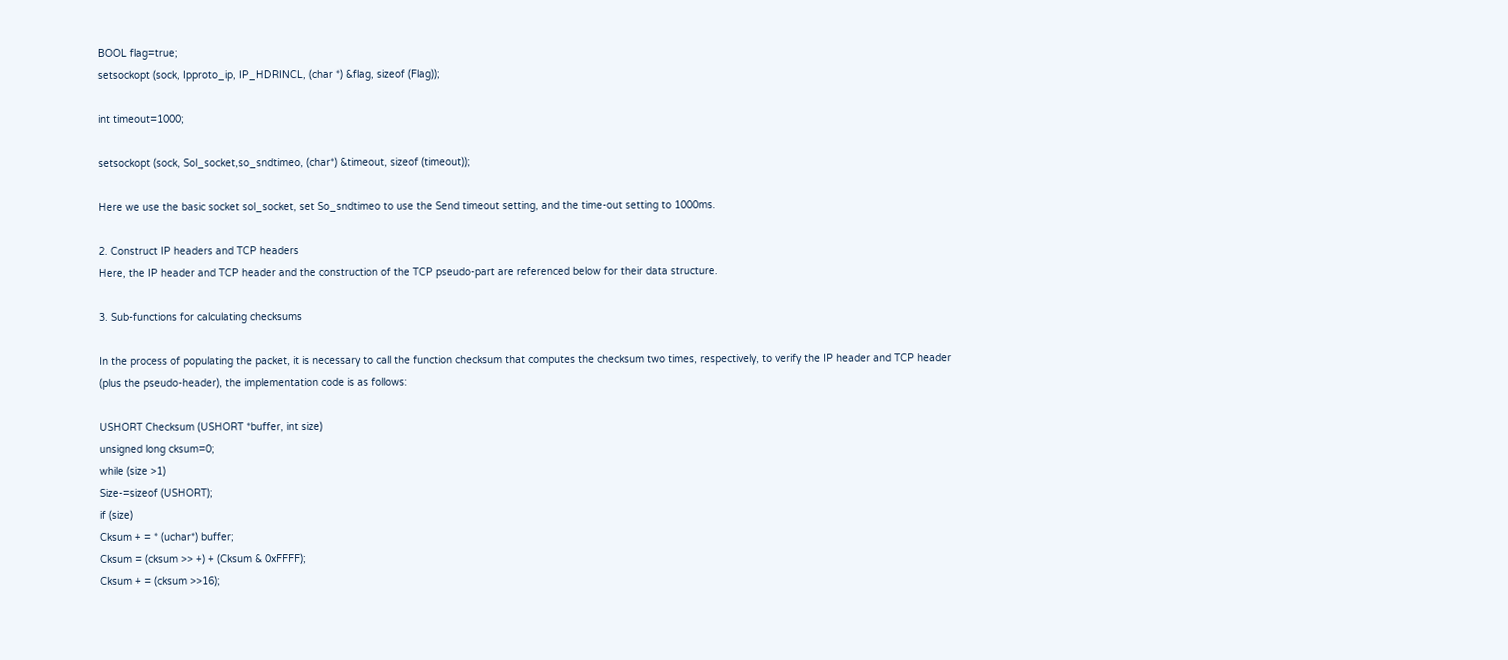BOOL flag=true;
setsockopt (sock, Ipproto_ip, IP_HDRINCL, (char *) &flag, sizeof (Flag));

int timeout=1000;

setsockopt (sock, Sol_socket,so_sndtimeo, (char*) &timeout, sizeof (timeout));

Here we use the basic socket sol_socket, set So_sndtimeo to use the Send timeout setting, and the time-out setting to 1000ms.

2. Construct IP headers and TCP headers
Here, the IP header and TCP header and the construction of the TCP pseudo-part are referenced below for their data structure.

3. Sub-functions for calculating checksums

In the process of populating the packet, it is necessary to call the function checksum that computes the checksum two times, respectively, to verify the IP header and TCP header (plus the pseudo-header), the implementation code is as follows:

USHORT Checksum (USHORT *buffer, int size)
unsigned long cksum=0;
while (size >1)
Size-=sizeof (USHORT);
if (size)
Cksum + = * (uchar*) buffer;
Cksum = (cksum >> +) + (Cksum & 0xFFFF);
Cksum + = (cksum >>16);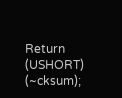Return (USHORT) (~cksum);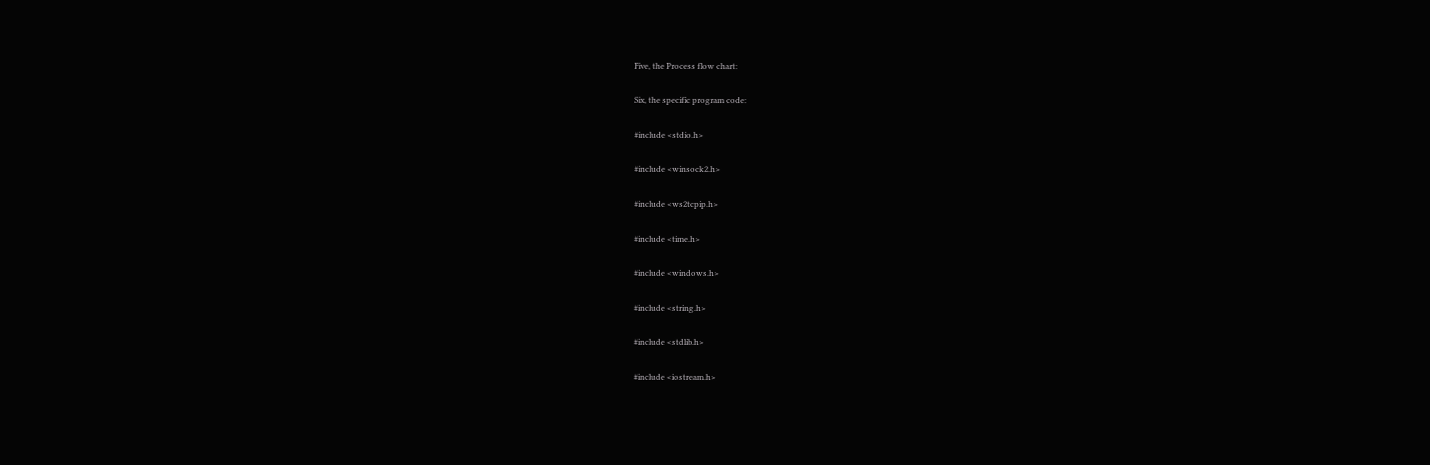Five, the Process flow chart:

Six, the specific program code:

#include <stdio.h>

#include <winsock2.h>

#include <ws2tcpip.h>

#include <time.h>

#include <windows.h>

#include <string.h>

#include <stdlib.h>

#include <iostream.h>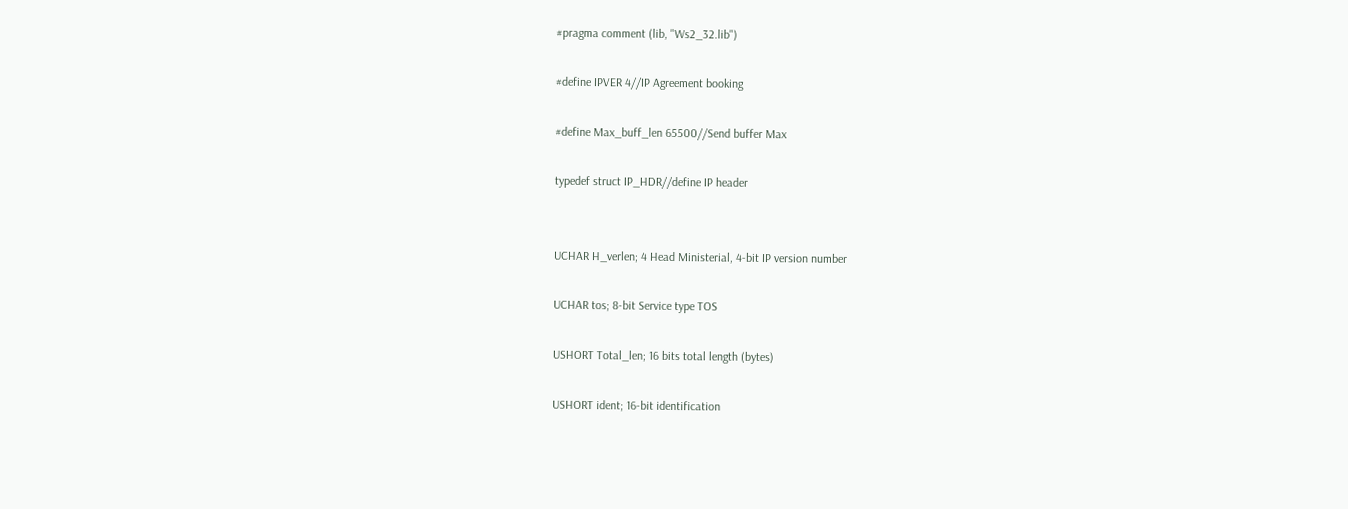#pragma comment (lib, "Ws2_32.lib")

#define IPVER 4//IP Agreement booking

#define Max_buff_len 65500//Send buffer Max

typedef struct IP_HDR//define IP header


UCHAR H_verlen; 4 Head Ministerial, 4-bit IP version number

UCHAR tos; 8-bit Service type TOS

USHORT Total_len; 16 bits total length (bytes)

USHORT ident; 16-bit identification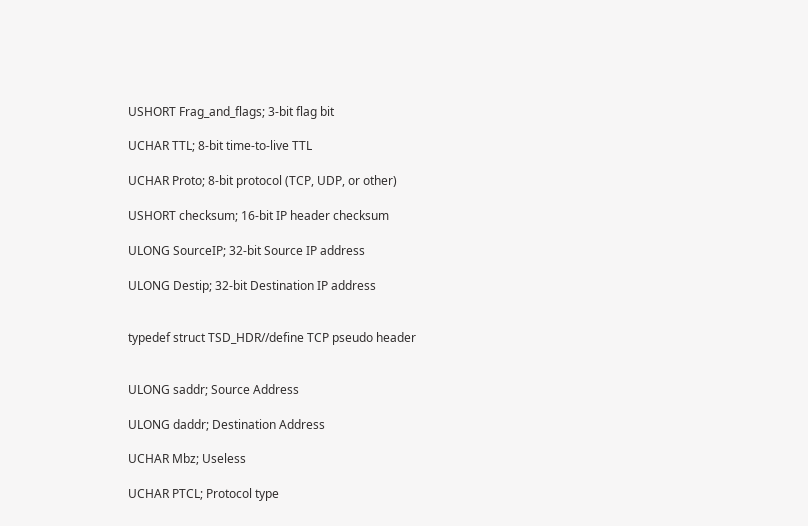USHORT Frag_and_flags; 3-bit flag bit

UCHAR TTL; 8-bit time-to-live TTL

UCHAR Proto; 8-bit protocol (TCP, UDP, or other)

USHORT checksum; 16-bit IP header checksum

ULONG SourceIP; 32-bit Source IP address

ULONG Destip; 32-bit Destination IP address


typedef struct TSD_HDR//define TCP pseudo header


ULONG saddr; Source Address

ULONG daddr; Destination Address

UCHAR Mbz; Useless

UCHAR PTCL; Protocol type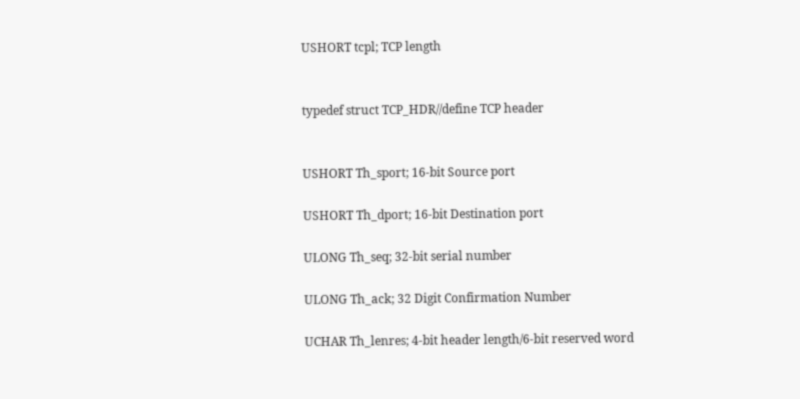USHORT tcpl; TCP length


typedef struct TCP_HDR//define TCP header


USHORT Th_sport; 16-bit Source port

USHORT Th_dport; 16-bit Destination port

ULONG Th_seq; 32-bit serial number

ULONG Th_ack; 32 Digit Confirmation Number

UCHAR Th_lenres; 4-bit header length/6-bit reserved word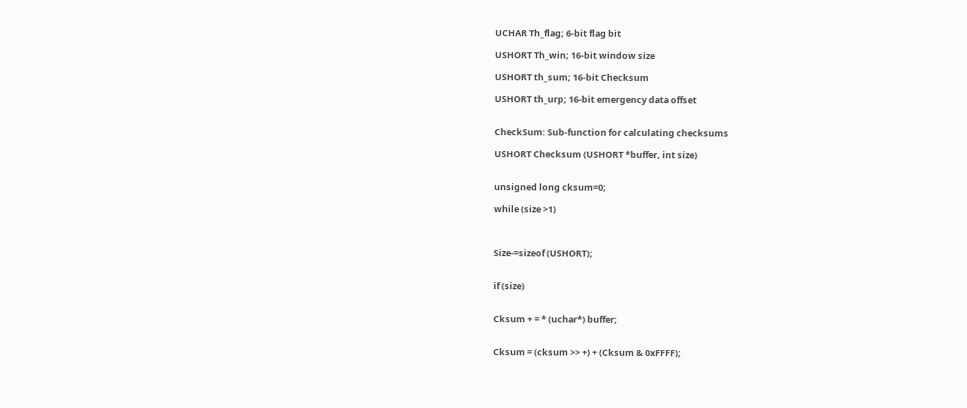UCHAR Th_flag; 6-bit flag bit

USHORT Th_win; 16-bit window size

USHORT th_sum; 16-bit Checksum

USHORT th_urp; 16-bit emergency data offset


CheckSum: Sub-function for calculating checksums

USHORT Checksum (USHORT *buffer, int size)


unsigned long cksum=0;

while (size >1)



Size-=sizeof (USHORT);


if (size)


Cksum + = * (uchar*) buffer;


Cksum = (cksum >> +) + (Cksum & 0xFFFF);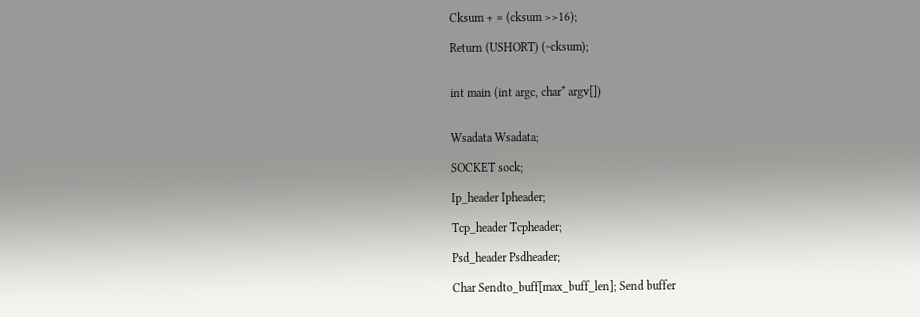Cksum + = (cksum >>16);

Return (USHORT) (~cksum);


int main (int argc, char* argv[])


Wsadata Wsadata;

SOCKET sock;

Ip_header Ipheader;

Tcp_header Tcpheader;

Psd_header Psdheader;

Char Sendto_buff[max_buff_len]; Send buffer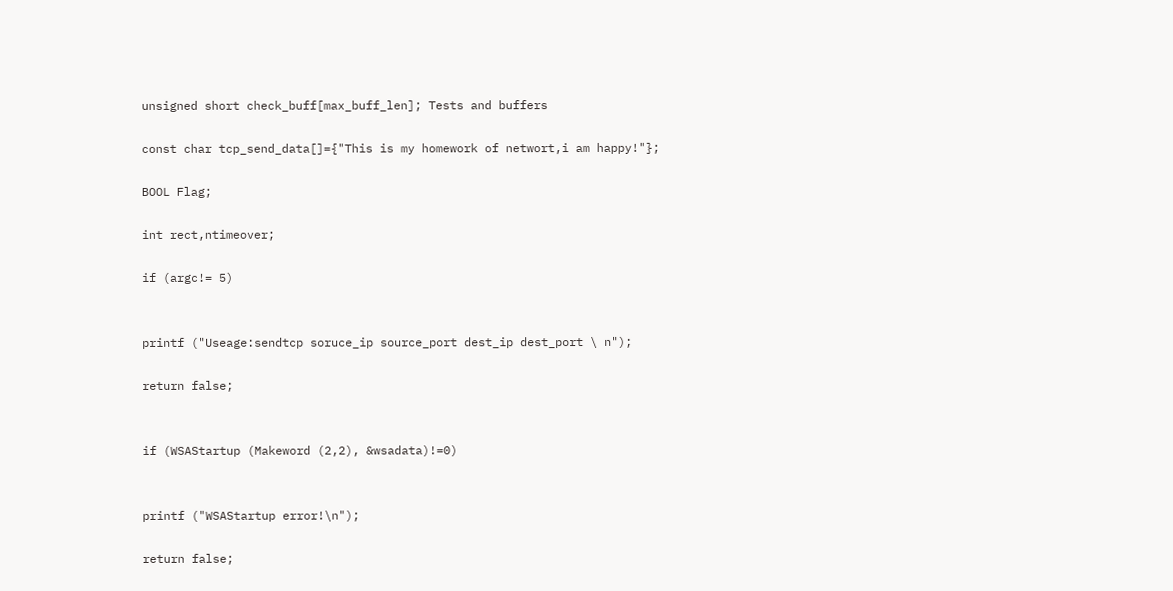unsigned short check_buff[max_buff_len]; Tests and buffers

const char tcp_send_data[]={"This is my homework of networt,i am happy!"};

BOOL Flag;

int rect,ntimeover;

if (argc!= 5)


printf ("Useage:sendtcp soruce_ip source_port dest_ip dest_port \ n");

return false;


if (WSAStartup (Makeword (2,2), &wsadata)!=0)


printf ("WSAStartup error!\n");

return false;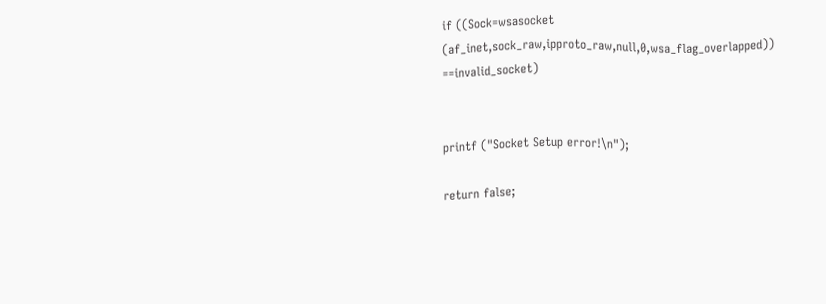if ((Sock=wsasocket (af_inet,sock_raw,ipproto_raw,null,0,wsa_flag_overlapped)) ==invalid_socket)


printf ("Socket Setup error!\n");

return false;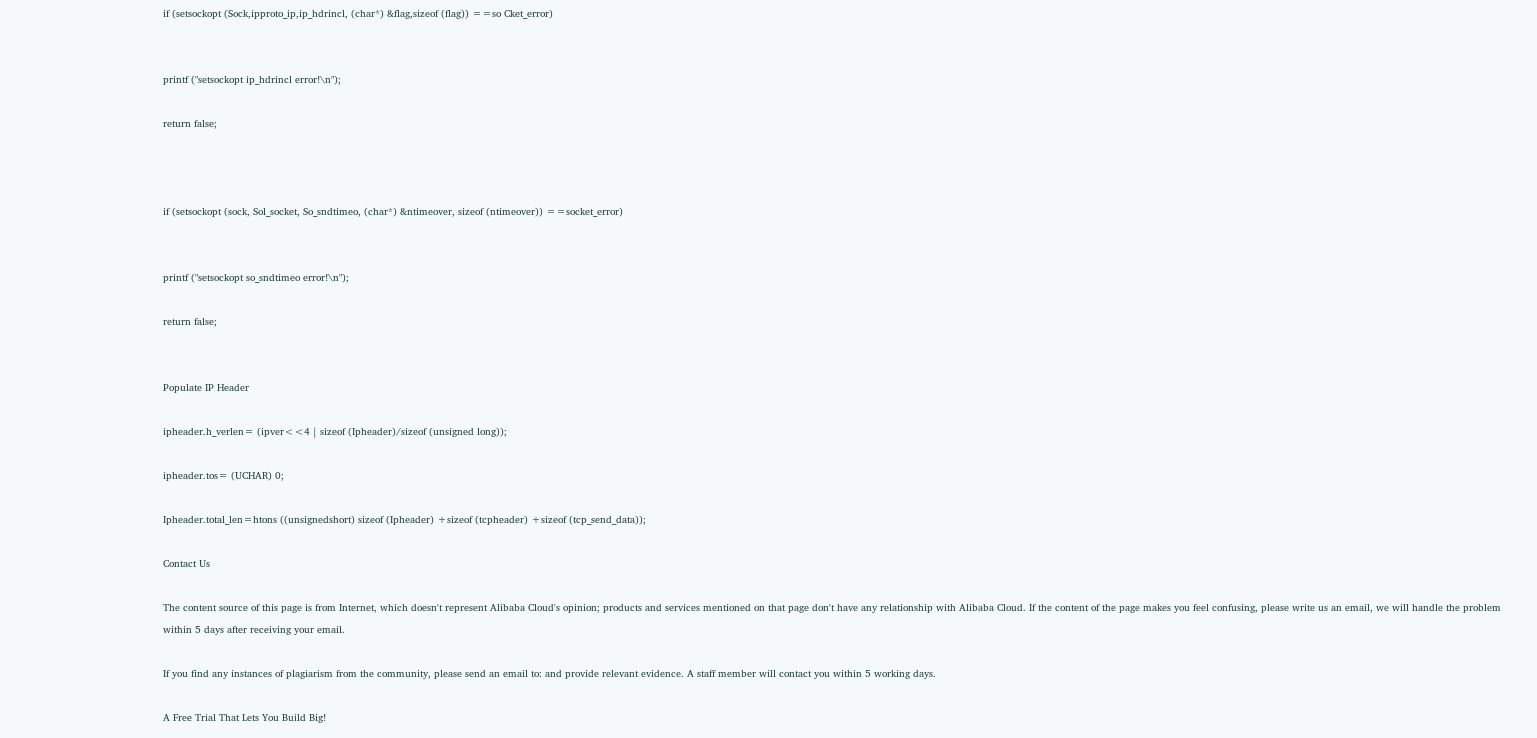if (setsockopt (Sock,ipproto_ip,ip_hdrincl, (char*) &flag,sizeof (flag)) ==so Cket_error)


printf ("setsockopt ip_hdrincl error!\n");

return false;



if (setsockopt (sock, Sol_socket, So_sndtimeo, (char*) &ntimeover, sizeof (ntimeover)) ==socket_error)


printf ("setsockopt so_sndtimeo error!\n");

return false;


Populate IP Header

ipheader.h_verlen= (ipver<<4 | sizeof (Ipheader)/sizeof (unsigned long));

ipheader.tos= (UCHAR) 0;

Ipheader.total_len=htons ((unsignedshort) sizeof (Ipheader) +sizeof (tcpheader) +sizeof (tcp_send_data));

Contact Us

The content source of this page is from Internet, which doesn't represent Alibaba Cloud's opinion; products and services mentioned on that page don't have any relationship with Alibaba Cloud. If the content of the page makes you feel confusing, please write us an email, we will handle the problem within 5 days after receiving your email.

If you find any instances of plagiarism from the community, please send an email to: and provide relevant evidence. A staff member will contact you within 5 working days.

A Free Trial That Lets You Build Big!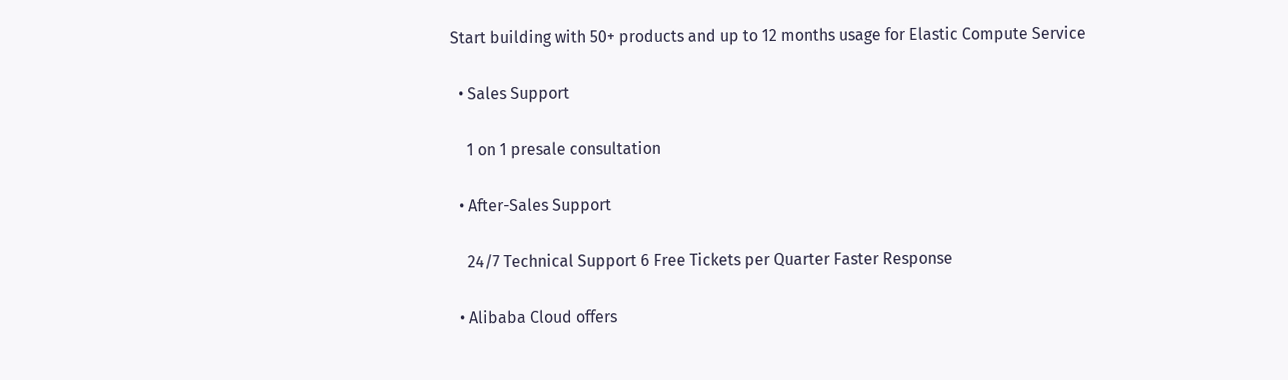Start building with 50+ products and up to 12 months usage for Elastic Compute Service

  • Sales Support

    1 on 1 presale consultation

  • After-Sales Support

    24/7 Technical Support 6 Free Tickets per Quarter Faster Response

  • Alibaba Cloud offers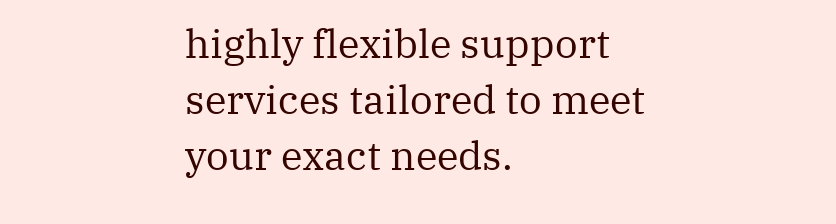highly flexible support services tailored to meet your exact needs.